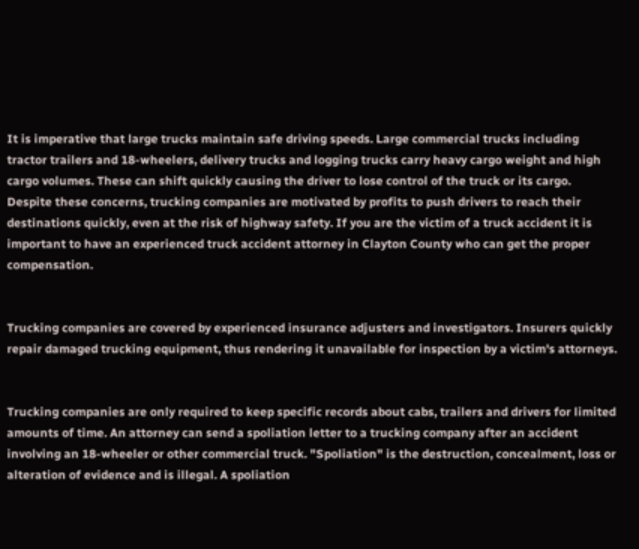It is imperative that large trucks maintain safe driving speeds. Large commercial trucks including tractor trailers and 18-wheelers, delivery trucks and logging trucks carry heavy cargo weight and high cargo volumes. These can shift quickly causing the driver to lose control of the truck or its cargo. Despite these concerns, trucking companies are motivated by profits to push drivers to reach their destinations quickly, even at the risk of highway safety. If you are the victim of a truck accident it is important to have an experienced truck accident attorney in Clayton County who can get the proper compensation.


Trucking companies are covered by experienced insurance adjusters and investigators. Insurers quickly repair damaged trucking equipment, thus rendering it unavailable for inspection by a victim's attorneys.


Trucking companies are only required to keep specific records about cabs, trailers and drivers for limited amounts of time. An attorney can send a spoliation letter to a trucking company after an accident involving an 18-wheeler or other commercial truck. "Spoliation" is the destruction, concealment, loss or alteration of evidence and is illegal. A spoliation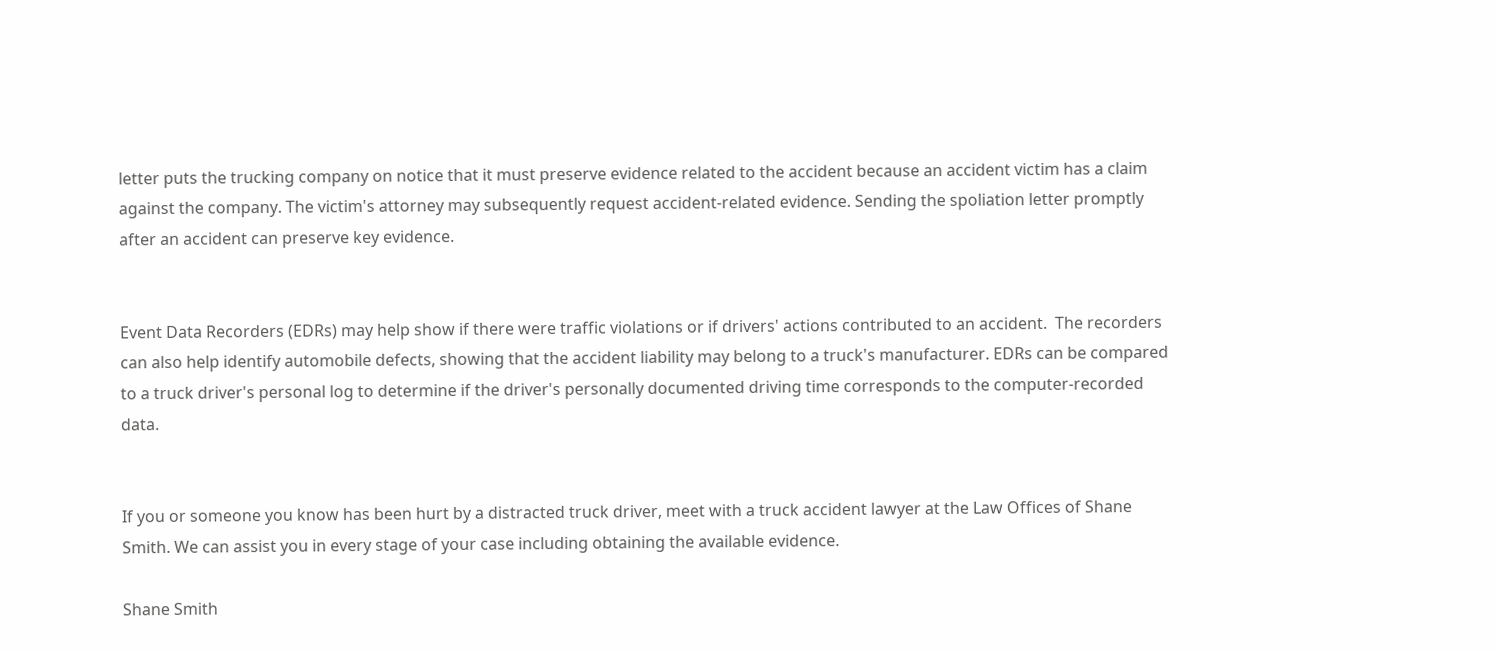letter puts the trucking company on notice that it must preserve evidence related to the accident because an accident victim has a claim against the company. The victim's attorney may subsequently request accident-related evidence. Sending the spoliation letter promptly after an accident can preserve key evidence.


Event Data Recorders (EDRs) may help show if there were traffic violations or if drivers' actions contributed to an accident.  The recorders can also help identify automobile defects, showing that the accident liability may belong to a truck's manufacturer. EDRs can be compared to a truck driver's personal log to determine if the driver's personally documented driving time corresponds to the computer-recorded data.


If you or someone you know has been hurt by a distracted truck driver, meet with a truck accident lawyer at the Law Offices of Shane Smith. We can assist you in every stage of your case including obtaining the available evidence.

Shane Smith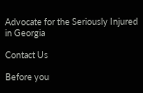Advocate for the Seriously Injured in Georgia

Contact Us

Before you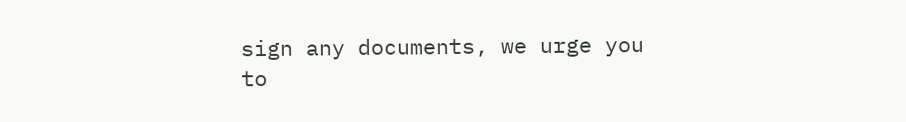sign any documents, we urge you to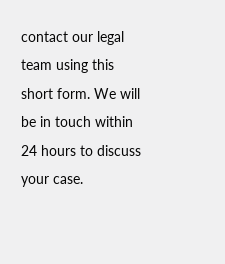contact our legal team using this short form. We will be in touch within 24 hours to discuss your case.